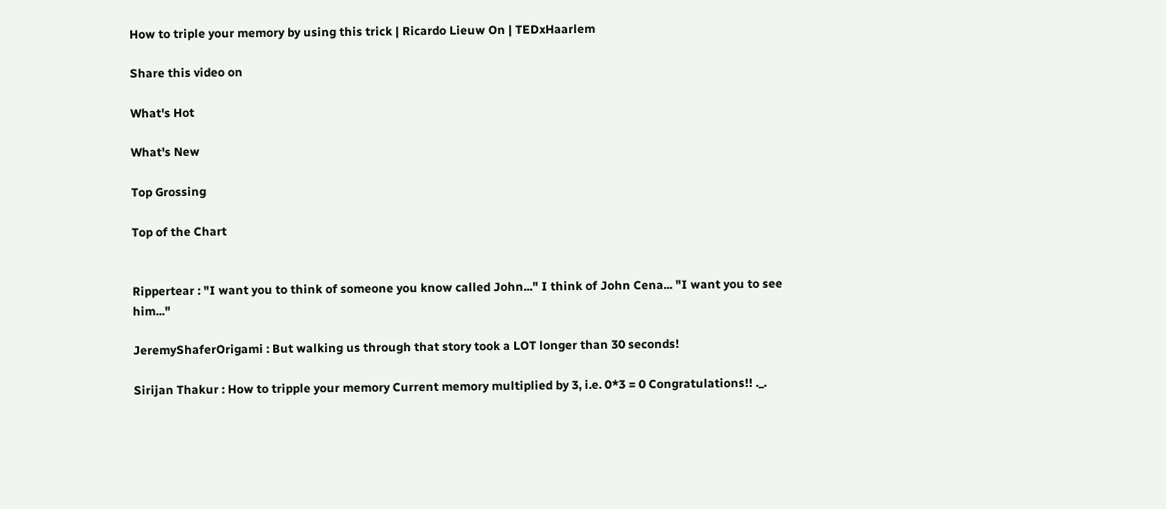How to triple your memory by using this trick | Ricardo Lieuw On | TEDxHaarlem

Share this video on

What's Hot

What's New

Top Grossing

Top of the Chart


Rippertear : "I want you to think of someone you know called John..." I think of John Cena... "I want you to see him..."

JeremyShaferOrigami : But walking us through that story took a LOT longer than 30 seconds!

Sirijan Thakur : How to tripple your memory Current memory multiplied by 3, i.e. 0*3 = 0 Congratulations!! ._.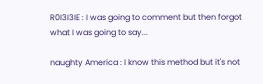R0I3I3IE : I was going to comment but then forgot what I was going to say...

naughty America : I know this method but it's not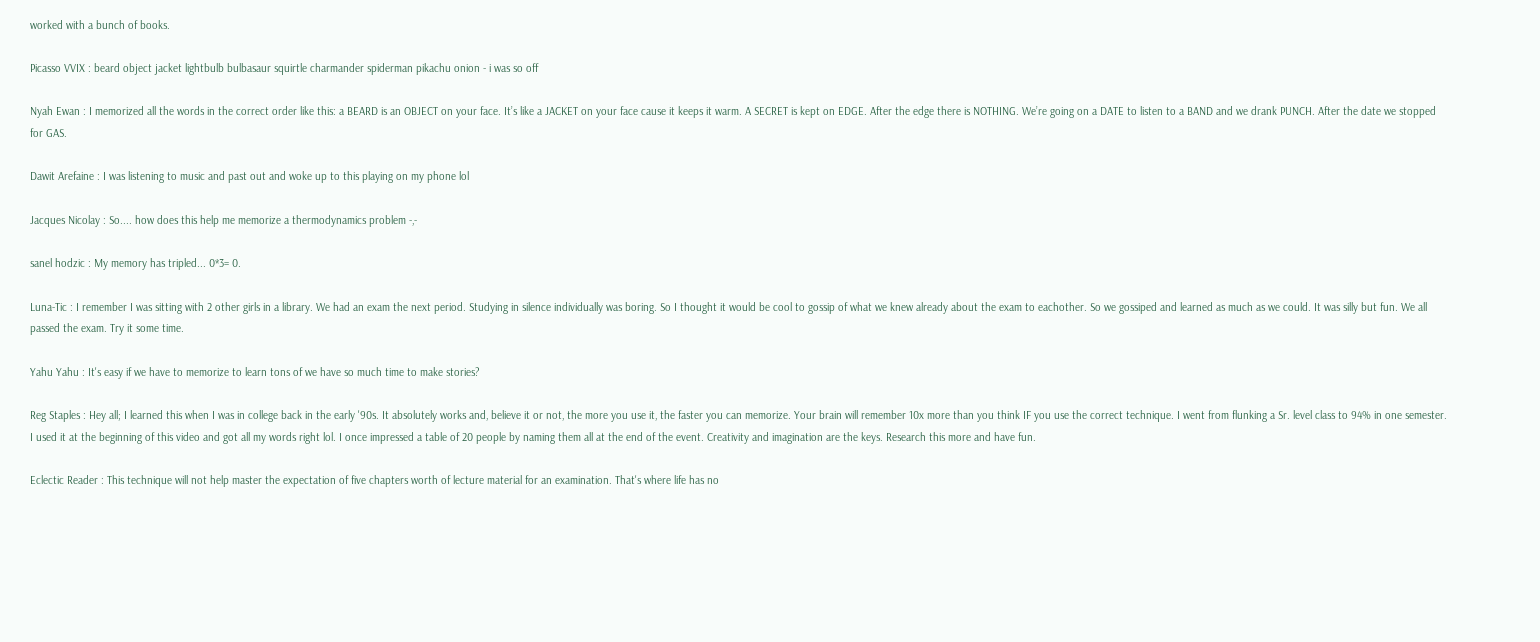worked with a bunch of books.

Picasso VVIX : beard object jacket lightbulb bulbasaur squirtle charmander spiderman pikachu onion - i was so off

Nyah Ewan : I memorized all the words in the correct order like this: a BEARD is an OBJECT on your face. It’s like a JACKET on your face cause it keeps it warm. A SECRET is kept on EDGE. After the edge there is NOTHING. We’re going on a DATE to listen to a BAND and we drank PUNCH. After the date we stopped for GAS.

Dawit Arefaine : I was listening to music and past out and woke up to this playing on my phone lol

Jacques Nicolay : So.... how does this help me memorize a thermodynamics problem -,-

sanel hodzic : My memory has tripled... 0*3= 0.

Luna-Tic : I remember I was sitting with 2 other girls in a library. We had an exam the next period. Studying in silence individually was boring. So I thought it would be cool to gossip of what we knew already about the exam to eachother. So we gossiped and learned as much as we could. It was silly but fun. We all passed the exam. Try it some time.

Yahu Yahu : It's easy if we have to memorize to learn tons of we have so much time to make stories?

Reg Staples : Hey all; I learned this when I was in college back in the early '90s. It absolutely works and, believe it or not, the more you use it, the faster you can memorize. Your brain will remember 10x more than you think IF you use the correct technique. I went from flunking a Sr. level class to 94% in one semester. I used it at the beginning of this video and got all my words right lol. I once impressed a table of 20 people by naming them all at the end of the event. Creativity and imagination are the keys. Research this more and have fun.

Eclectic Reader : This technique will not help master the expectation of five chapters worth of lecture material for an examination. That's where life has no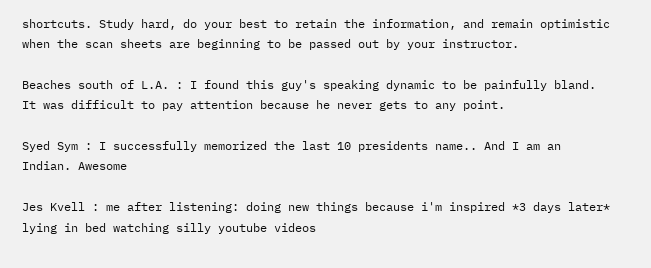shortcuts. Study hard, do your best to retain the information, and remain optimistic when the scan sheets are beginning to be passed out by your instructor.

Beaches south of L.A. : I found this guy's speaking dynamic to be painfully bland. It was difficult to pay attention because he never gets to any point.

Syed Sym : I successfully memorized the last 10 presidents name.. And I am an Indian. Awesome

Jes Kvell : me after listening: doing new things because i'm inspired *3 days later* lying in bed watching silly youtube videos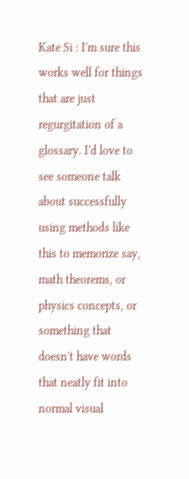Kate Si : I'm sure this works well for things that are just regurgitation of a glossary. I'd love to see someone talk about successfully using methods like this to memorize say, math theorems, or physics concepts, or something that doesn't have words that neatly fit into normal visual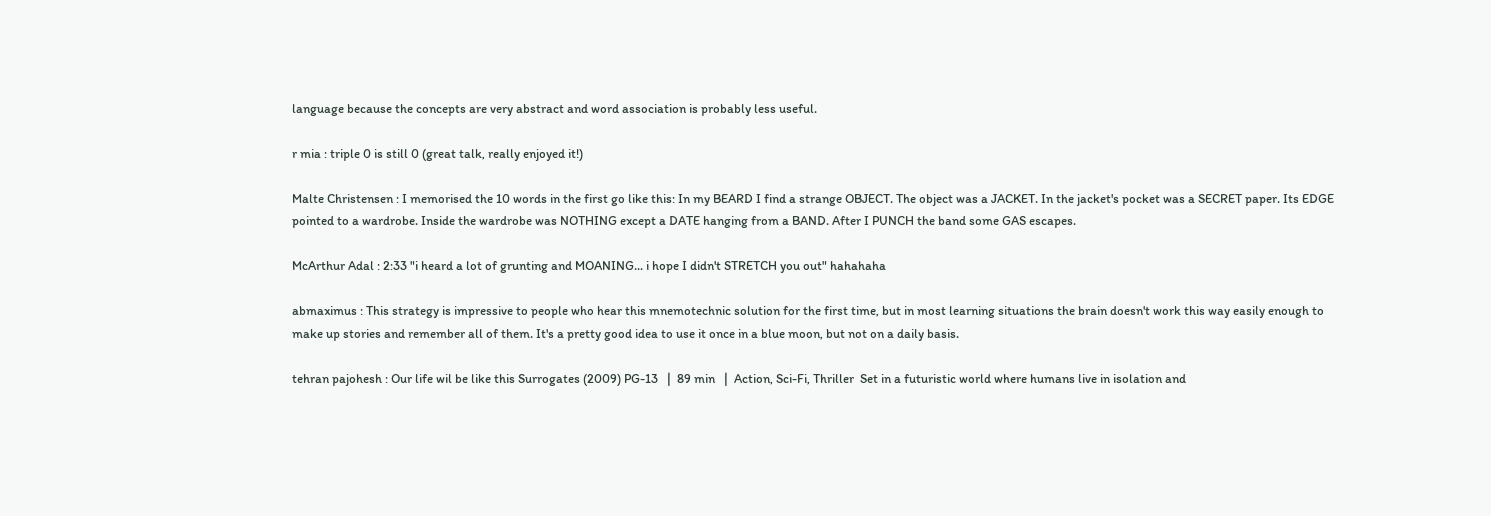language because the concepts are very abstract and word association is probably less useful.

r mia : triple 0 is still 0 (great talk, really enjoyed it!)

Malte Christensen : I memorised the 10 words in the first go like this: In my BEARD I find a strange OBJECT. The object was a JACKET. In the jacket's pocket was a SECRET paper. Its EDGE pointed to a wardrobe. Inside the wardrobe was NOTHING except a DATE hanging from a BAND. After I PUNCH the band some GAS escapes.

McArthur Adal : 2:33 "i heard a lot of grunting and MOANING... i hope I didn't STRETCH you out" hahahaha

abmaximus : This strategy is impressive to people who hear this mnemotechnic solution for the first time, but in most learning situations the brain doesn't work this way easily enough to make up stories and remember all of them. It's a pretty good idea to use it once in a blue moon, but not on a daily basis.

tehran pajohesh : Our life wil be like this Surrogates (2009) PG-13   |  89 min   |  Action, Sci-Fi, Thriller  Set in a futuristic world where humans live in isolation and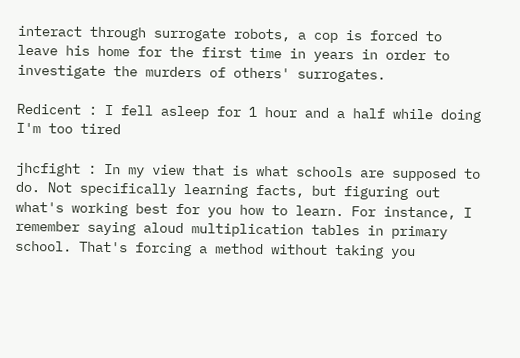interact through surrogate robots, a cop is forced to leave his home for the first time in years in order to investigate the murders of others' surrogates.

Redicent : I fell asleep for 1 hour and a half while doing I'm too tired

jhcfight : In my view that is what schools are supposed to do. Not specifically learning facts, but figuring out what's working best for you how to learn. For instance, I remember saying aloud multiplication tables in primary school. That's forcing a method without taking you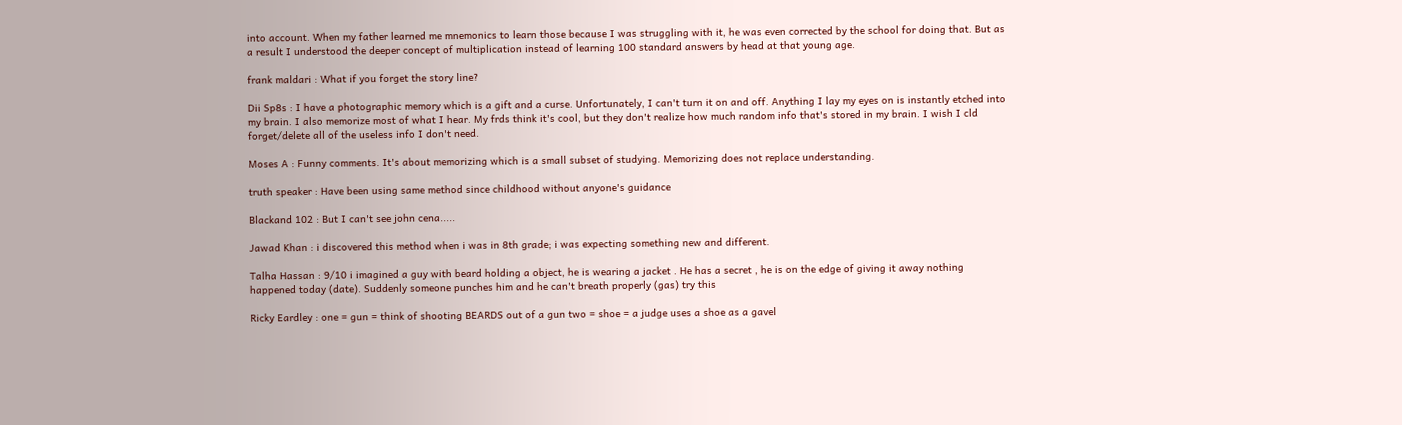into account. When my father learned me mnemonics to learn those because I was struggling with it, he was even corrected by the school for doing that. But as a result I understood the deeper concept of multiplication instead of learning 100 standard answers by head at that young age.

frank maldari : What if you forget the story line?

Dii Sp8s : I have a photographic memory which is a gift and a curse. Unfortunately, I can't turn it on and off. Anything I lay my eyes on is instantly etched into my brain. I also memorize most of what I hear. My frds think it's cool, but they don't realize how much random info that's stored in my brain. I wish I cld forget/delete all of the useless info I don't need.

Moses A : Funny comments. It's about memorizing which is a small subset of studying. Memorizing does not replace understanding.

truth speaker : Have been using same method since childhood without anyone's guidance

Blackand 102 : But I can't see john cena.....

Jawad Khan : i discovered this method when i was in 8th grade; i was expecting something new and different.

Talha Hassan : 9/10 i imagined a guy with beard holding a object, he is wearing a jacket . He has a secret , he is on the edge of giving it away nothing happened today (date). Suddenly someone punches him and he can't breath properly (gas) try this

Ricky Eardley : one = gun = think of shooting BEARDS out of a gun two = shoe = a judge uses a shoe as a gavel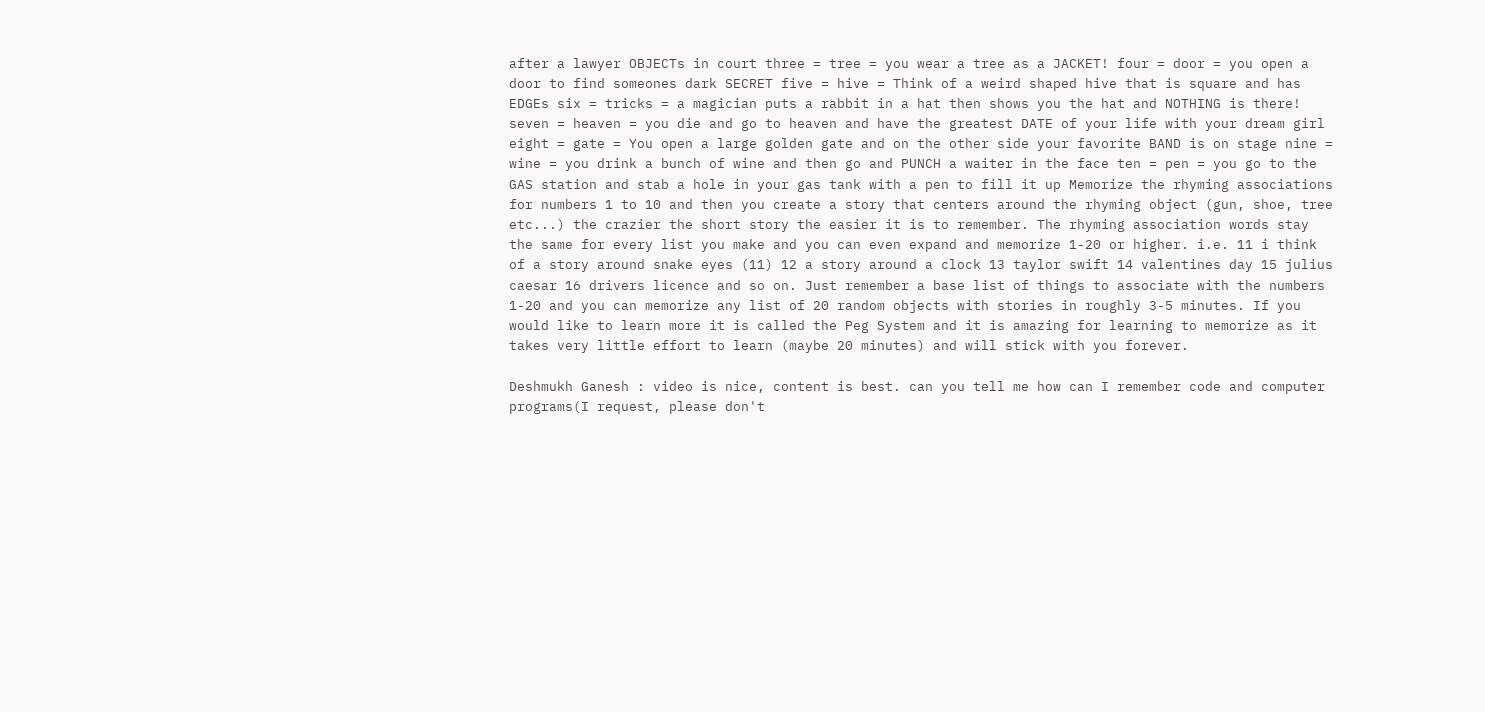after a lawyer OBJECTs in court three = tree = you wear a tree as a JACKET! four = door = you open a door to find someones dark SECRET five = hive = Think of a weird shaped hive that is square and has EDGEs six = tricks = a magician puts a rabbit in a hat then shows you the hat and NOTHING is there! seven = heaven = you die and go to heaven and have the greatest DATE of your life with your dream girl eight = gate = You open a large golden gate and on the other side your favorite BAND is on stage nine = wine = you drink a bunch of wine and then go and PUNCH a waiter in the face ten = pen = you go to the GAS station and stab a hole in your gas tank with a pen to fill it up Memorize the rhyming associations for numbers 1 to 10 and then you create a story that centers around the rhyming object (gun, shoe, tree etc...) the crazier the short story the easier it is to remember. The rhyming association words stay the same for every list you make and you can even expand and memorize 1-20 or higher. i.e. 11 i think of a story around snake eyes (11) 12 a story around a clock 13 taylor swift 14 valentines day 15 julius caesar 16 drivers licence and so on. Just remember a base list of things to associate with the numbers 1-20 and you can memorize any list of 20 random objects with stories in roughly 3-5 minutes. If you would like to learn more it is called the Peg System and it is amazing for learning to memorize as it takes very little effort to learn (maybe 20 minutes) and will stick with you forever.

Deshmukh Ganesh : video is nice, content is best. can you tell me how can I remember code and computer programs(I request, please don't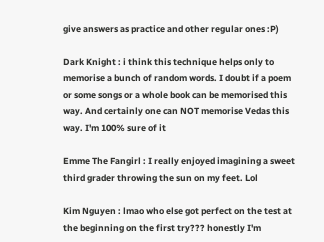give answers as practice and other regular ones :P)

Dark Knight : i think this technique helps only to memorise a bunch of random words. I doubt if a poem or some songs or a whole book can be memorised this way. And certainly one can NOT memorise Vedas this way. I'm 100% sure of it

Emme The Fangirl : I really enjoyed imagining a sweet third grader throwing the sun on my feet. Lol

Kim Nguyen : lmao who else got perfect on the test at the beginning on the first try??? honestly I'm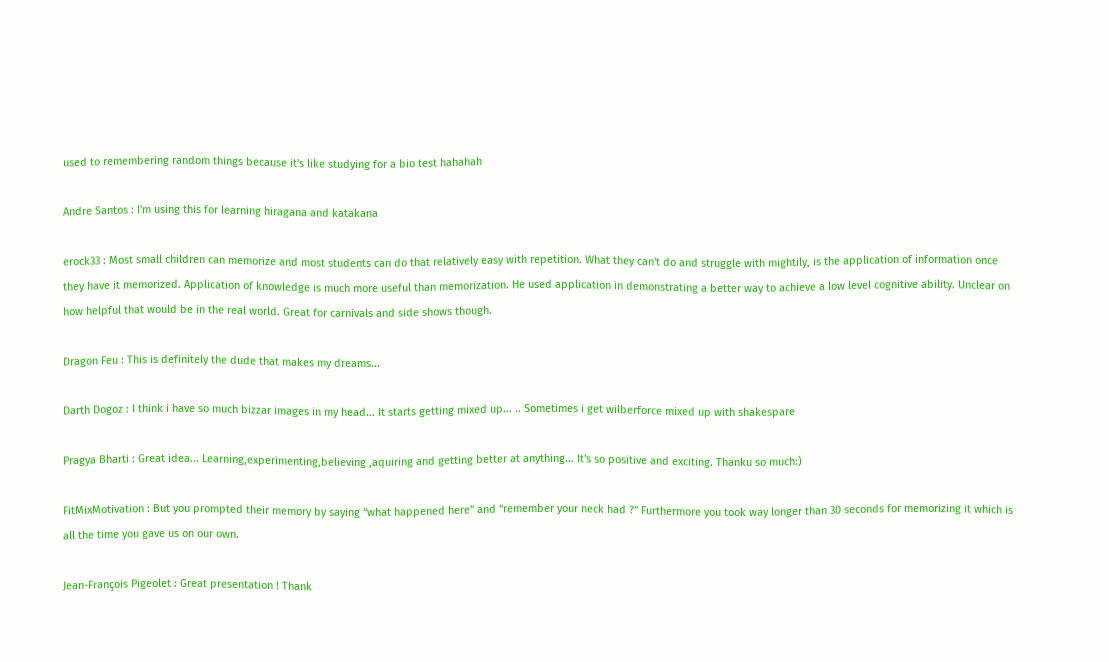used to remembering random things because it's like studying for a bio test hahahah

Andre Santos : I'm using this for learning hiragana and katakana

erock33 : Most small children can memorize and most students can do that relatively easy with repetition. What they can't do and struggle with mightily, is the application of information once they have it memorized. Application of knowledge is much more useful than memorization. He used application in demonstrating a better way to achieve a low level cognitive ability. Unclear on how helpful that would be in the real world. Great for carnivals and side shows though.

Dragon Feu : This is definitely the dude that makes my dreams...

Darth Dogoz : I think i have so much bizzar images in my head... It starts getting mixed up... .. Sometimes i get wilberforce mixed up with shakespare

Pragya Bharti : Great idea... Learning,experimenting,believing ,aquiring and getting better at anything... It's so positive and exciting. Thanku so much:)

FitMixMotivation : But you prompted their memory by saying “what happened here” and “remember your neck had ?” Furthermore you took way longer than 30 seconds for memorizing it which is all the time you gave us on our own.

Jean-François Pigeolet : Great presentation ! Thank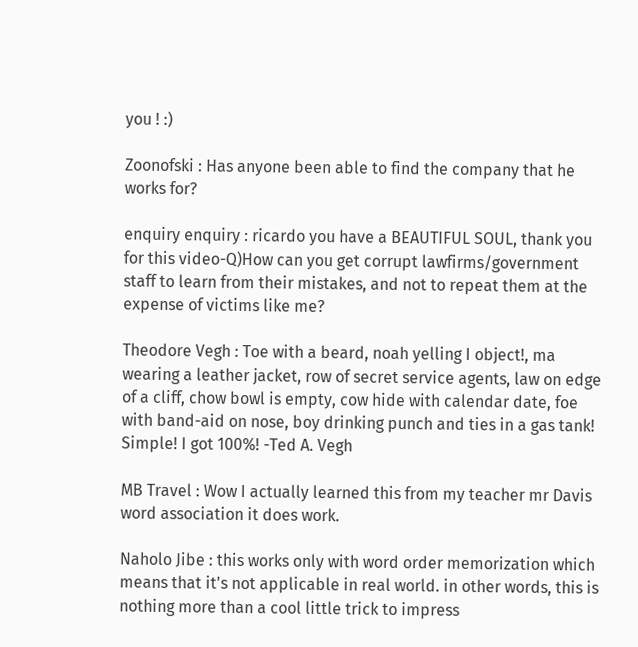you ! :)

Zoonofski : Has anyone been able to find the company that he works for?

enquiry enquiry : ricardo you have a BEAUTIFUL SOUL, thank you for this video-Q)How can you get corrupt lawfirms/government staff to learn from their mistakes, and not to repeat them at the expense of victims like me?

Theodore Vegh : Toe with a beard, noah yelling I object!, ma wearing a leather jacket, row of secret service agents, law on edge of a cliff, chow bowl is empty, cow hide with calendar date, foe with band-aid on nose, boy drinking punch and ties in a gas tank! Simple! I got 100%! -Ted A. Vegh

MB Travel : Wow I actually learned this from my teacher mr Davis word association it does work.

Naholo Jibe : this works only with word order memorization which means that it's not applicable in real world. in other words, this is nothing more than a cool little trick to impress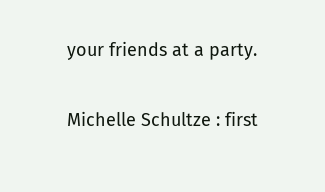your friends at a party.

Michelle Schultze : first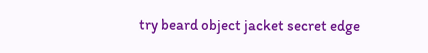try beard object jacket secret edge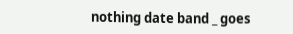nothing date band _ goes